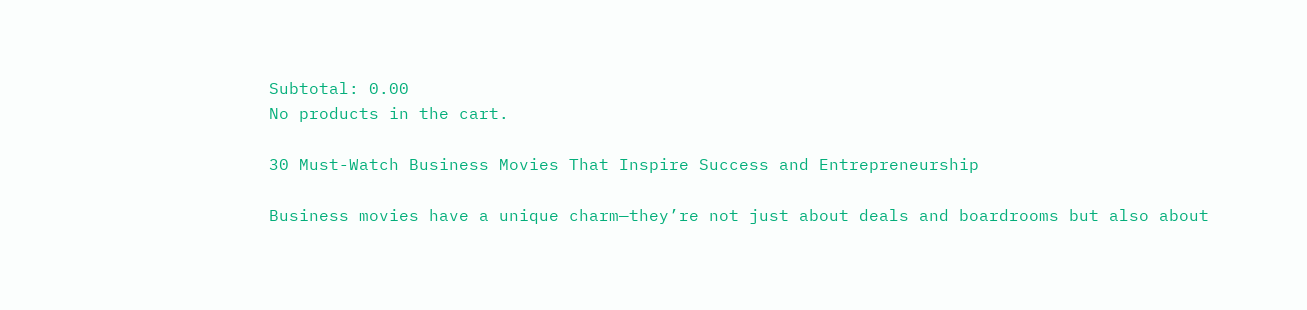Subtotal: 0.00
No products in the cart.

30 Must-Watch Business Movies That Inspire Success and Entrepreneurship

Business movies have a unique charm—they’re not just about deals and boardrooms but also about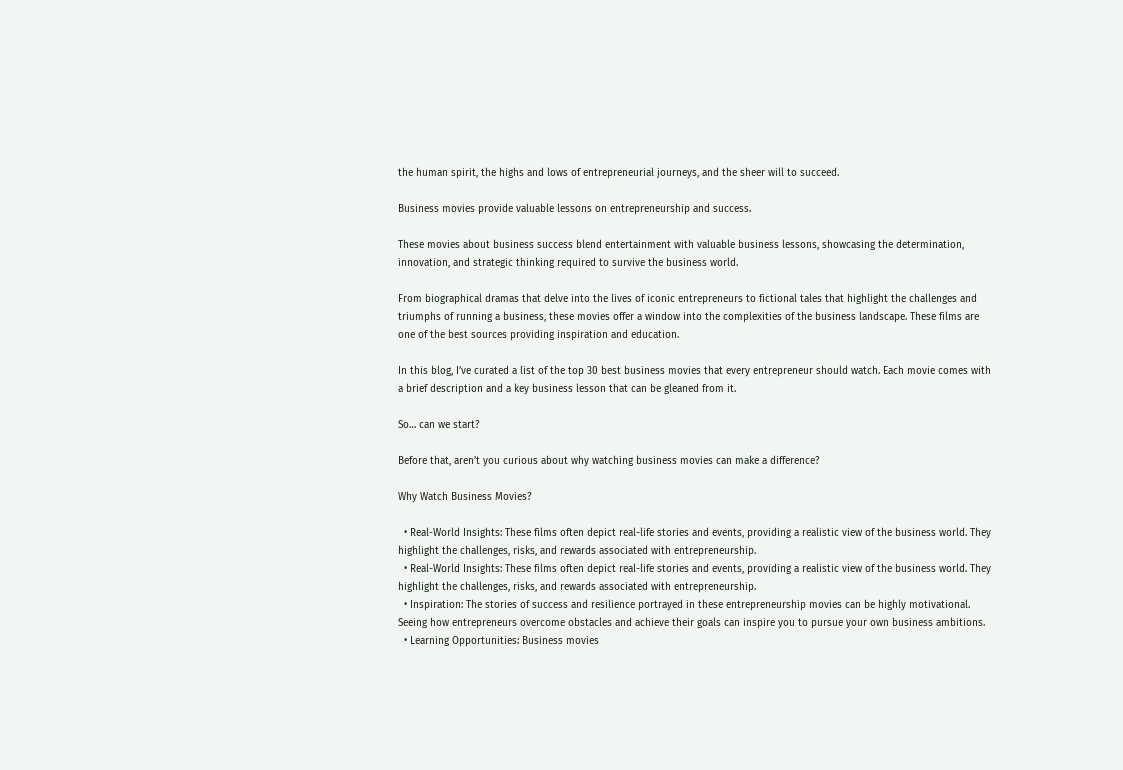the human spirit, the highs and lows of entrepreneurial journeys, and the sheer will to succeed.

Business movies provide valuable lessons on entrepreneurship and success.

These movies about business success blend entertainment with valuable business lessons, showcasing the determination, innovation, and strategic thinking required to survive the business world.

From biographical dramas that delve into the lives of iconic entrepreneurs to fictional tales that highlight the challenges and triumphs of running a business, these movies offer a window into the complexities of the business landscape. These films are one of the best sources providing inspiration and education.

In this blog, I’ve curated a list of the top 30 best business movies that every entrepreneur should watch. Each movie comes with a brief description and a key business lesson that can be gleaned from it.

So… can we start?

Before that, aren’t you curious about why watching business movies can make a difference?

Why Watch Business Movies?

  • Real-World Insights: These films often depict real-life stories and events, providing a realistic view of the business world. They highlight the challenges, risks, and rewards associated with entrepreneurship.
  • Real-World Insights: These films often depict real-life stories and events, providing a realistic view of the business world. They highlight the challenges, risks, and rewards associated with entrepreneurship.
  • Inspiration: The stories of success and resilience portrayed in these entrepreneurship movies can be highly motivational. Seeing how entrepreneurs overcome obstacles and achieve their goals can inspire you to pursue your own business ambitions.
  • Learning Opportunities: Business movies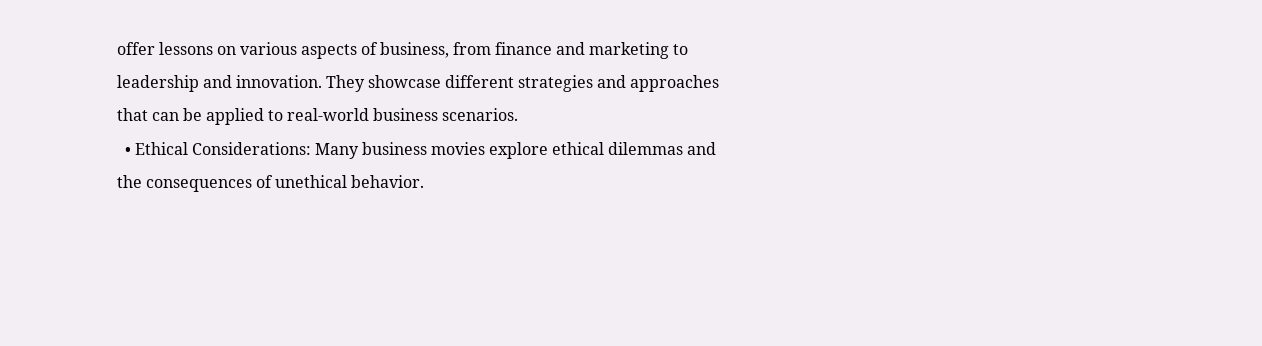offer lessons on various aspects of business, from finance and marketing to leadership and innovation. They showcase different strategies and approaches that can be applied to real-world business scenarios.
  • Ethical Considerations: Many business movies explore ethical dilemmas and the consequences of unethical behavior.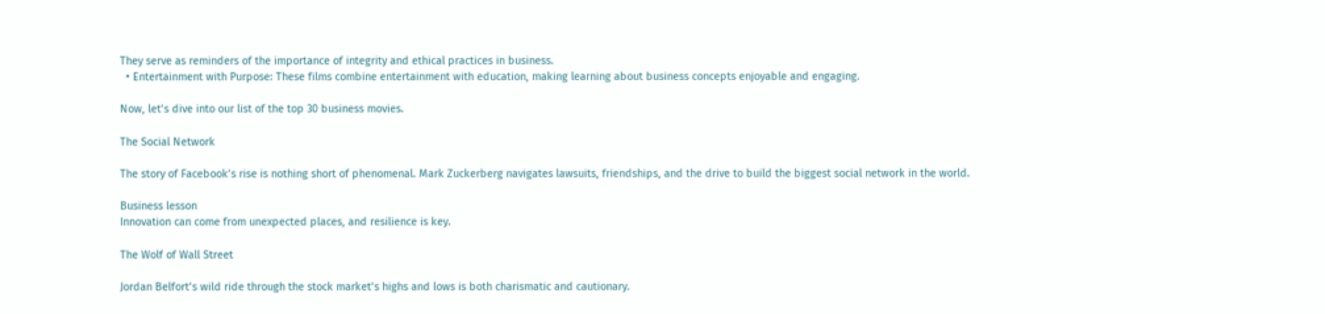They serve as reminders of the importance of integrity and ethical practices in business.
  • Entertainment with Purpose: These films combine entertainment with education, making learning about business concepts enjoyable and engaging.

Now, let’s dive into our list of the top 30 business movies.

The Social Network

The story of Facebook’s rise is nothing short of phenomenal. Mark Zuckerberg navigates lawsuits, friendships, and the drive to build the biggest social network in the world.

Business lesson
Innovation can come from unexpected places, and resilience is key.

The Wolf of Wall Street

Jordan Belfort’s wild ride through the stock market’s highs and lows is both charismatic and cautionary.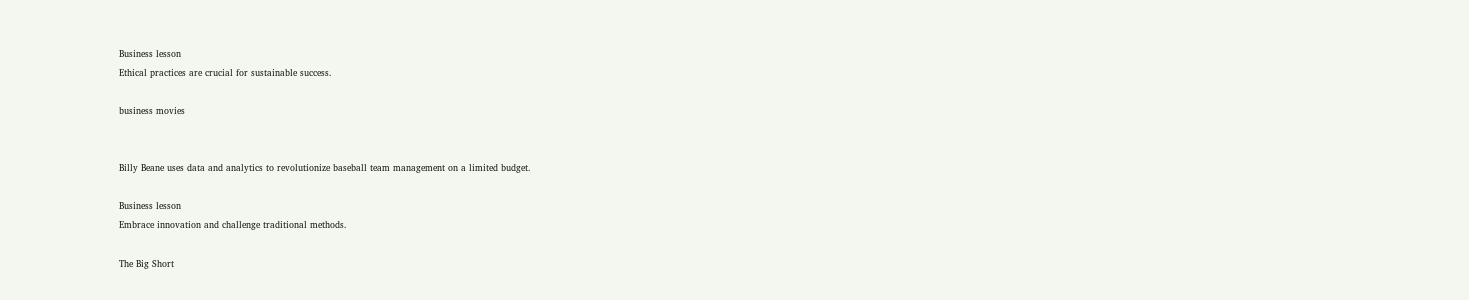Business lesson
Ethical practices are crucial for sustainable success.

business movies


Billy Beane uses data and analytics to revolutionize baseball team management on a limited budget.

Business lesson
Embrace innovation and challenge traditional methods.

The Big Short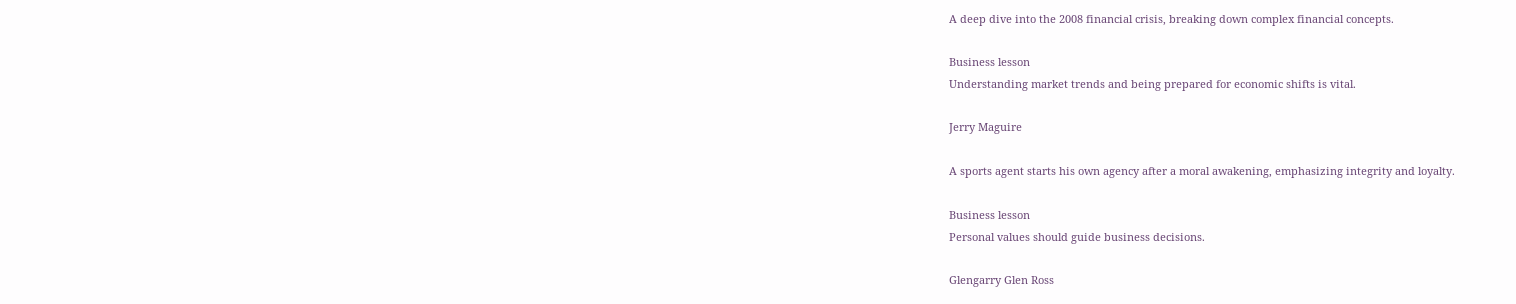A deep dive into the 2008 financial crisis, breaking down complex financial concepts.

Business lesson
Understanding market trends and being prepared for economic shifts is vital.

Jerry Maguire

A sports agent starts his own agency after a moral awakening, emphasizing integrity and loyalty.

Business lesson
Personal values should guide business decisions.

Glengarry Glen Ross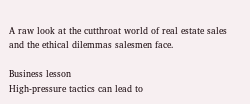A raw look at the cutthroat world of real estate sales and the ethical dilemmas salesmen face.

Business lesson
High-pressure tactics can lead to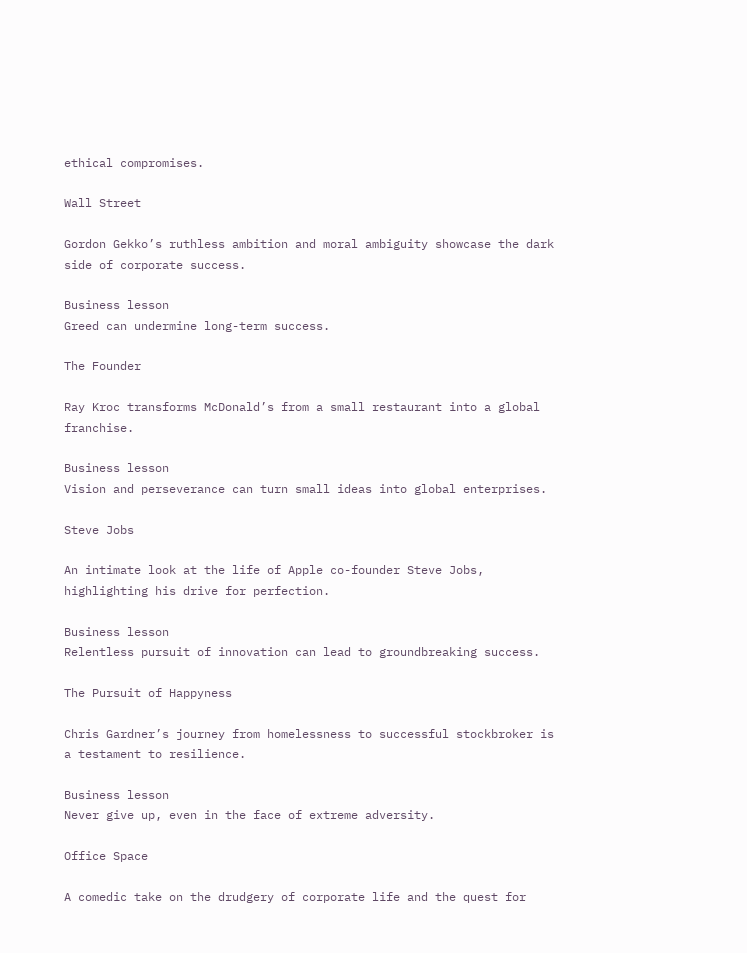ethical compromises.

Wall Street

Gordon Gekko’s ruthless ambition and moral ambiguity showcase the dark side of corporate success.

Business lesson
Greed can undermine long-term success.

The Founder

Ray Kroc transforms McDonald’s from a small restaurant into a global franchise.

Business lesson
Vision and perseverance can turn small ideas into global enterprises.

Steve Jobs

An intimate look at the life of Apple co-founder Steve Jobs, highlighting his drive for perfection.

Business lesson
Relentless pursuit of innovation can lead to groundbreaking success.

The Pursuit of Happyness

Chris Gardner’s journey from homelessness to successful stockbroker is a testament to resilience.

Business lesson
Never give up, even in the face of extreme adversity.

Office Space

A comedic take on the drudgery of corporate life and the quest for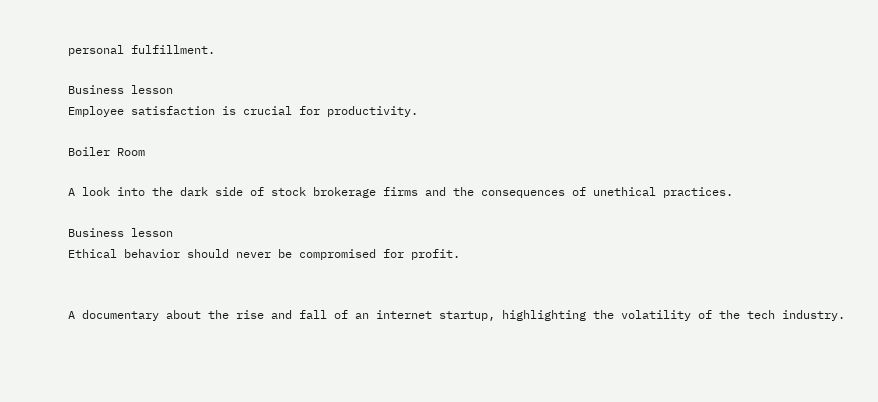personal fulfillment.

Business lesson
Employee satisfaction is crucial for productivity.

Boiler Room

A look into the dark side of stock brokerage firms and the consequences of unethical practices.

Business lesson
Ethical behavior should never be compromised for profit.


A documentary about the rise and fall of an internet startup, highlighting the volatility of the tech industry.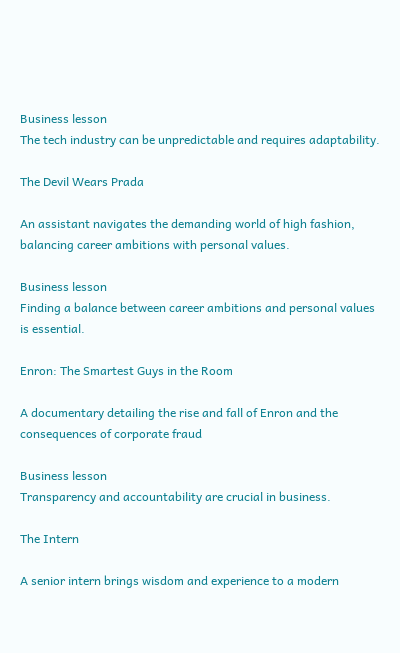Business lesson
The tech industry can be unpredictable and requires adaptability.

The Devil Wears Prada

An assistant navigates the demanding world of high fashion, balancing career ambitions with personal values.

Business lesson
Finding a balance between career ambitions and personal values is essential.

Enron: The Smartest Guys in the Room

A documentary detailing the rise and fall of Enron and the consequences of corporate fraud

Business lesson
Transparency and accountability are crucial in business.

The Intern

A senior intern brings wisdom and experience to a modern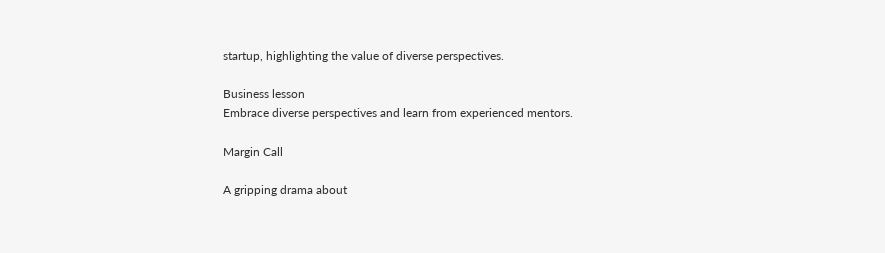startup, highlighting the value of diverse perspectives.

Business lesson
Embrace diverse perspectives and learn from experienced mentors.

Margin Call

A gripping drama about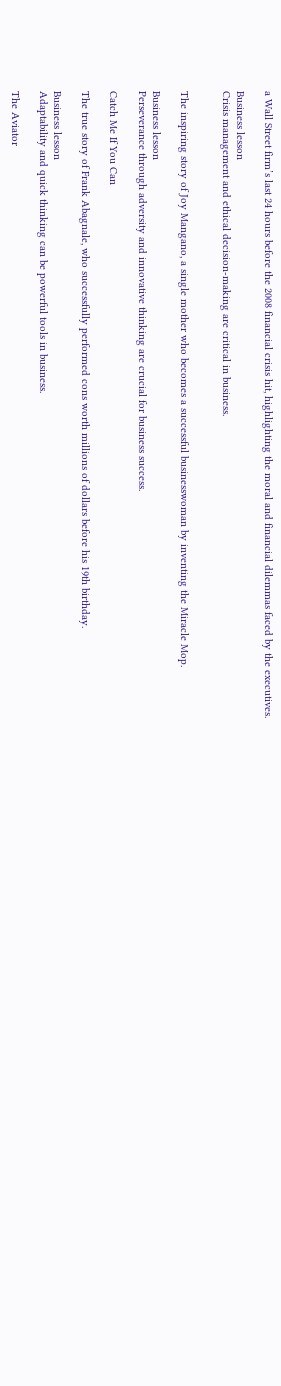a Wall Street firm’s last 24 hours before the 2008 financial crisis hit, highlighting the moral and financial dilemmas faced by the executives.

Business lesson
Crisis management and ethical decision-making are critical in business.


The inspiring story of Joy Mangano, a single mother who becomes a successful businesswoman by inventing the Miracle Mop.

Business lesson
Perseverance through adversity and innovative thinking are crucial for business success.

Catch Me If You Can

The true story of Frank Abagnale, who successfully performed cons worth millions of dollars before his 19th birthday.

Business lesson
Adaptability and quick thinking can be powerful tools in business.

The Aviator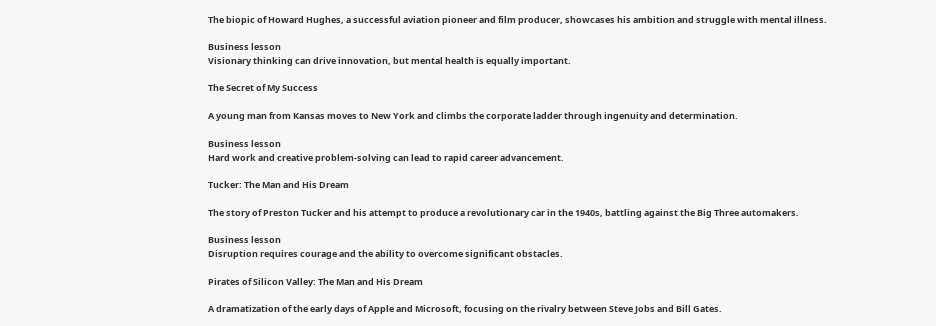The biopic of Howard Hughes, a successful aviation pioneer and film producer, showcases his ambition and struggle with mental illness.

Business lesson
Visionary thinking can drive innovation, but mental health is equally important.

The Secret of My Success

A young man from Kansas moves to New York and climbs the corporate ladder through ingenuity and determination.

Business lesson
Hard work and creative problem-solving can lead to rapid career advancement.

Tucker: The Man and His Dream

The story of Preston Tucker and his attempt to produce a revolutionary car in the 1940s, battling against the Big Three automakers.

Business lesson
Disruption requires courage and the ability to overcome significant obstacles.

Pirates of Silicon Valley: The Man and His Dream

A dramatization of the early days of Apple and Microsoft, focusing on the rivalry between Steve Jobs and Bill Gates.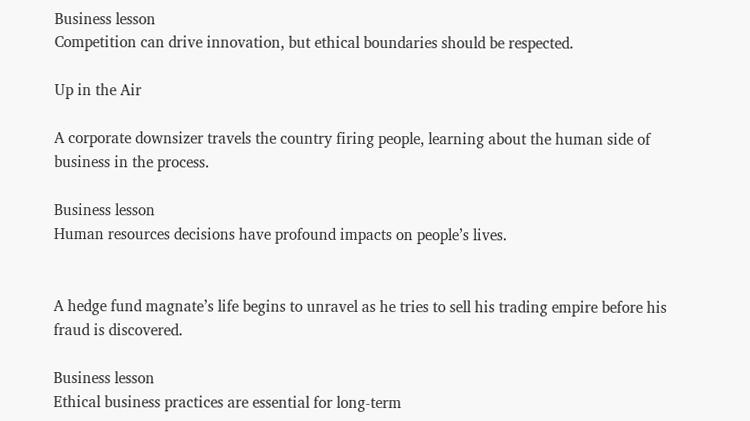Business lesson
Competition can drive innovation, but ethical boundaries should be respected.

Up in the Air

A corporate downsizer travels the country firing people, learning about the human side of business in the process.

Business lesson
Human resources decisions have profound impacts on people’s lives.


A hedge fund magnate’s life begins to unravel as he tries to sell his trading empire before his fraud is discovered.

Business lesson
Ethical business practices are essential for long-term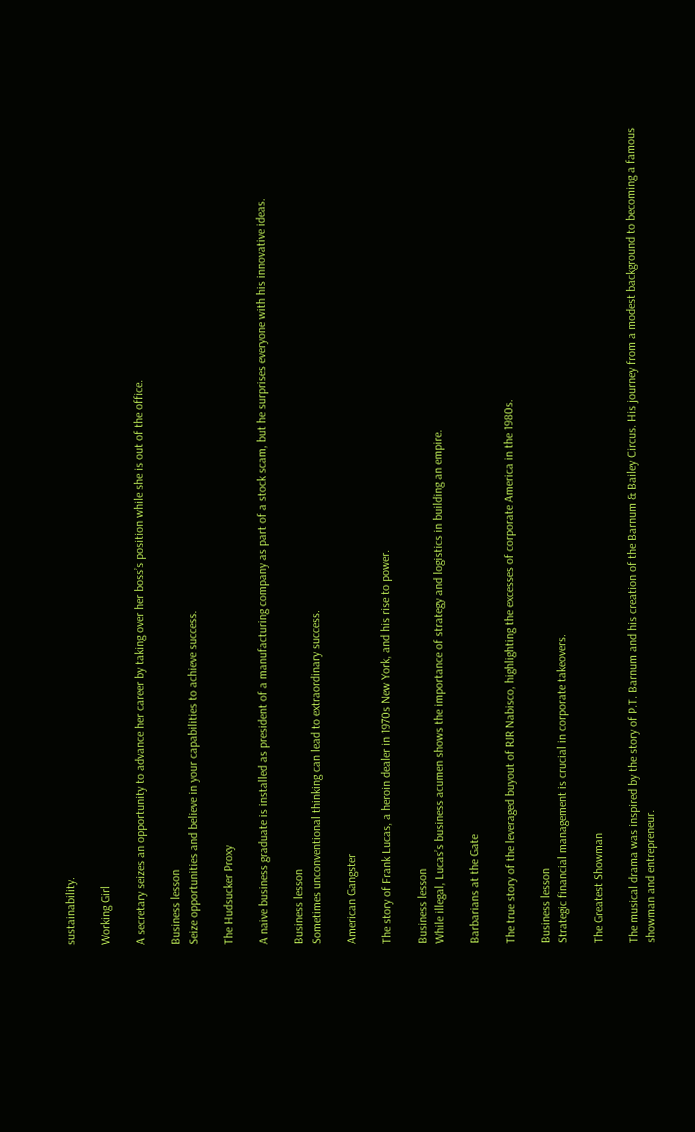sustainability.

Working Girl

A secretary seizes an opportunity to advance her career by taking over her boss’s position while she is out of the office.

Business lesson
Seize opportunities and believe in your capabilities to achieve success.

The Hudsucker Proxy

A naive business graduate is installed as president of a manufacturing company as part of a stock scam, but he surprises everyone with his innovative ideas.

Business lesson
Sometimes unconventional thinking can lead to extraordinary success.

American Gangster

The story of Frank Lucas, a heroin dealer in 1970s New York, and his rise to power.

Business lesson
While illegal, Lucas’s business acumen shows the importance of strategy and logistics in building an empire.

Barbarians at the Gate

The true story of the leveraged buyout of RJR Nabisco, highlighting the excesses of corporate America in the 1980s.

Business lesson
Strategic financial management is crucial in corporate takeovers.

The Greatest Showman

The musical drama was inspired by the story of P.T. Barnum and his creation of the Barnum & Bailey Circus. His journey from a modest background to becoming a famous showman and entrepreneur.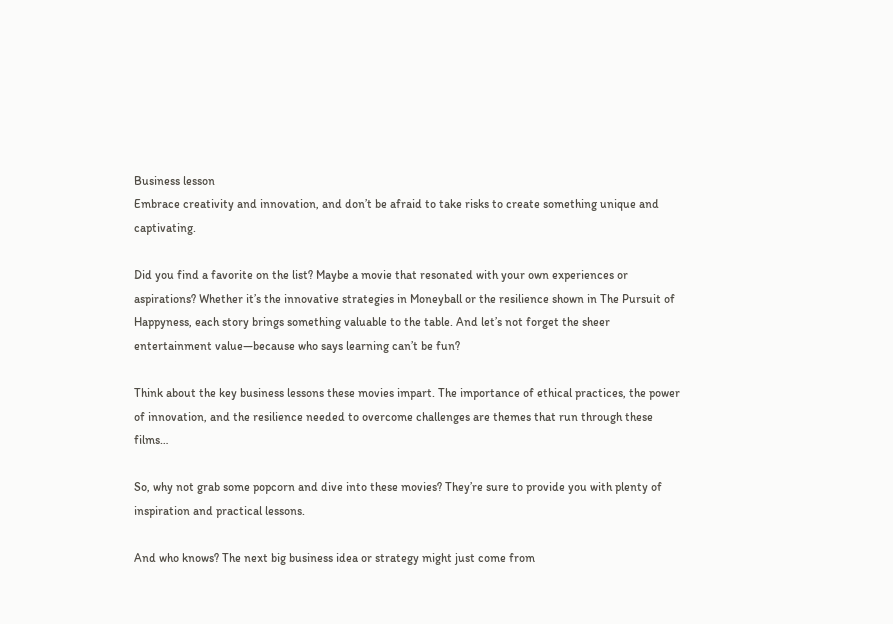Business lesson
Embrace creativity and innovation, and don’t be afraid to take risks to create something unique and captivating.

Did you find a favorite on the list? Maybe a movie that resonated with your own experiences or aspirations? Whether it’s the innovative strategies in Moneyball or the resilience shown in The Pursuit of Happyness, each story brings something valuable to the table. And let’s not forget the sheer entertainment value—because who says learning can’t be fun?

Think about the key business lessons these movies impart. The importance of ethical practices, the power of innovation, and the resilience needed to overcome challenges are themes that run through these films…

So, why not grab some popcorn and dive into these movies? They’re sure to provide you with plenty of inspiration and practical lessons.

And who knows? The next big business idea or strategy might just come from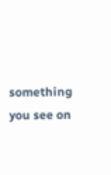something you see on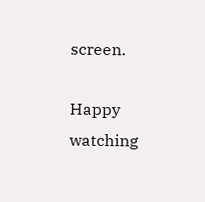screen.

Happy watching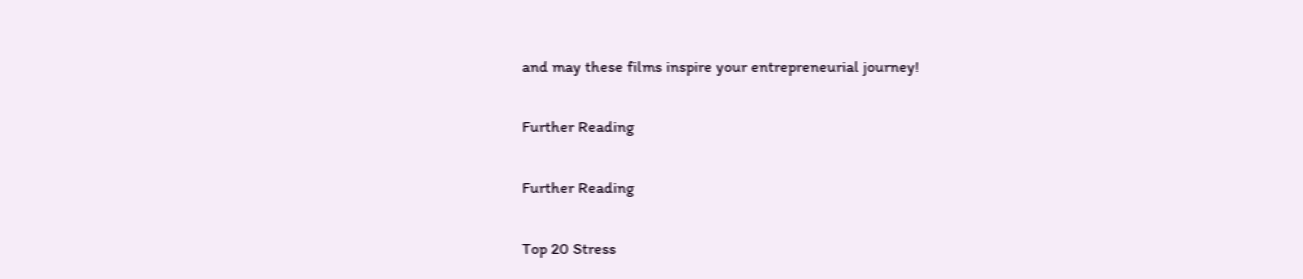and may these films inspire your entrepreneurial journey!

Further Reading

Further Reading

Top 20 Stress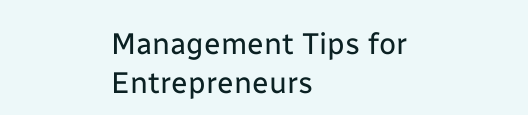Management Tips for Entrepreneurs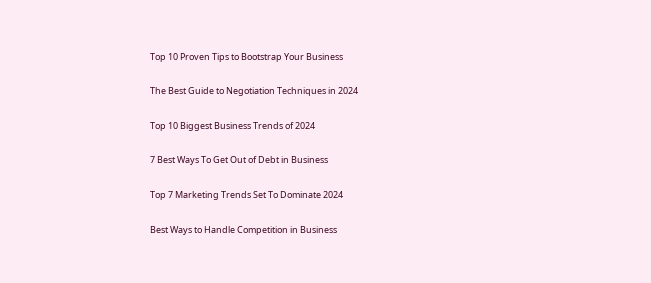Top 10 Proven Tips to Bootstrap Your Business

The Best Guide to Negotiation Techniques in 2024

Top 10 Biggest Business Trends of 2024

7 Best Ways To Get Out of Debt in Business

Top 7 Marketing Trends Set To Dominate 2024

Best Ways to Handle Competition in Business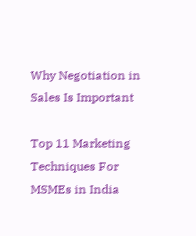Why Negotiation in Sales Is Important

Top 11 Marketing Techniques For MSMEs in India